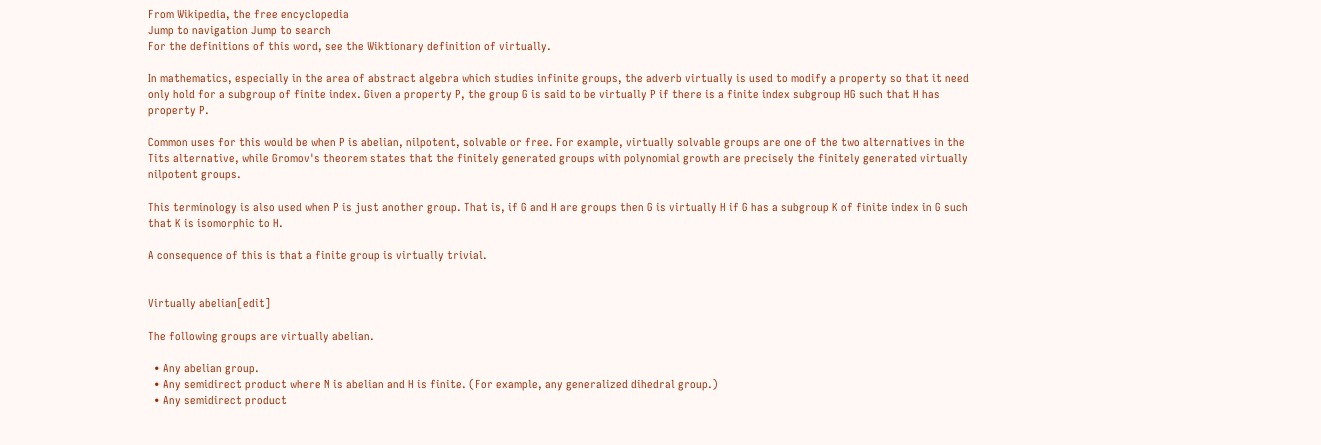From Wikipedia, the free encyclopedia
Jump to navigation Jump to search
For the definitions of this word, see the Wiktionary definition of virtually.

In mathematics, especially in the area of abstract algebra which studies infinite groups, the adverb virtually is used to modify a property so that it need only hold for a subgroup of finite index. Given a property P, the group G is said to be virtually P if there is a finite index subgroup HG such that H has property P.

Common uses for this would be when P is abelian, nilpotent, solvable or free. For example, virtually solvable groups are one of the two alternatives in the Tits alternative, while Gromov's theorem states that the finitely generated groups with polynomial growth are precisely the finitely generated virtually nilpotent groups.

This terminology is also used when P is just another group. That is, if G and H are groups then G is virtually H if G has a subgroup K of finite index in G such that K is isomorphic to H.

A consequence of this is that a finite group is virtually trivial.


Virtually abelian[edit]

The following groups are virtually abelian.

  • Any abelian group.
  • Any semidirect product where N is abelian and H is finite. (For example, any generalized dihedral group.)
  • Any semidirect product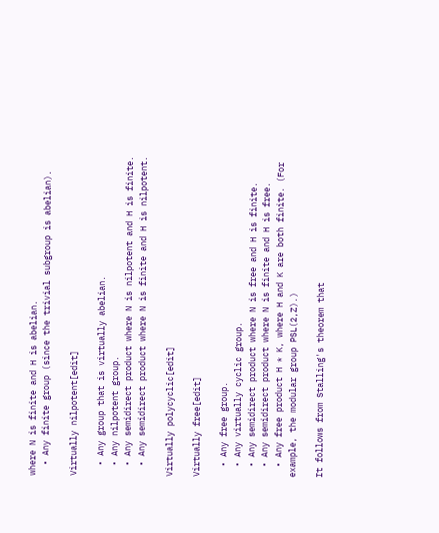where N is finite and H is abelian.
  • Any finite group (since the trivial subgroup is abelian).

Virtually nilpotent[edit]

  • Any group that is virtually abelian.
  • Any nilpotent group.
  • Any semidirect product where N is nilpotent and H is finite.
  • Any semidirect product where N is finite and H is nilpotent.

Virtually polycyclic[edit]

Virtually free[edit]

  • Any free group.
  • Any virtually cyclic group.
  • Any semidirect product where N is free and H is finite.
  • Any semidirect product where N is finite and H is free.
  • Any free product H * K, where H and K are both finite. (For example, the modular group PSL(2,Z).)

It follows from Stalling's theorem that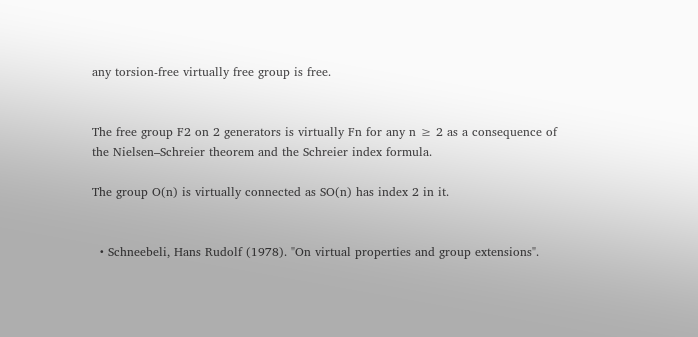any torsion-free virtually free group is free.


The free group F2 on 2 generators is virtually Fn for any n ≥ 2 as a consequence of the Nielsen–Schreier theorem and the Schreier index formula.

The group O(n) is virtually connected as SO(n) has index 2 in it.


  • Schneebeli, Hans Rudolf (1978). "On virtual properties and group extensions".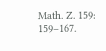Math. Z. 159: 159–167.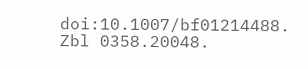doi:10.1007/bf01214488. Zbl 0358.20048.